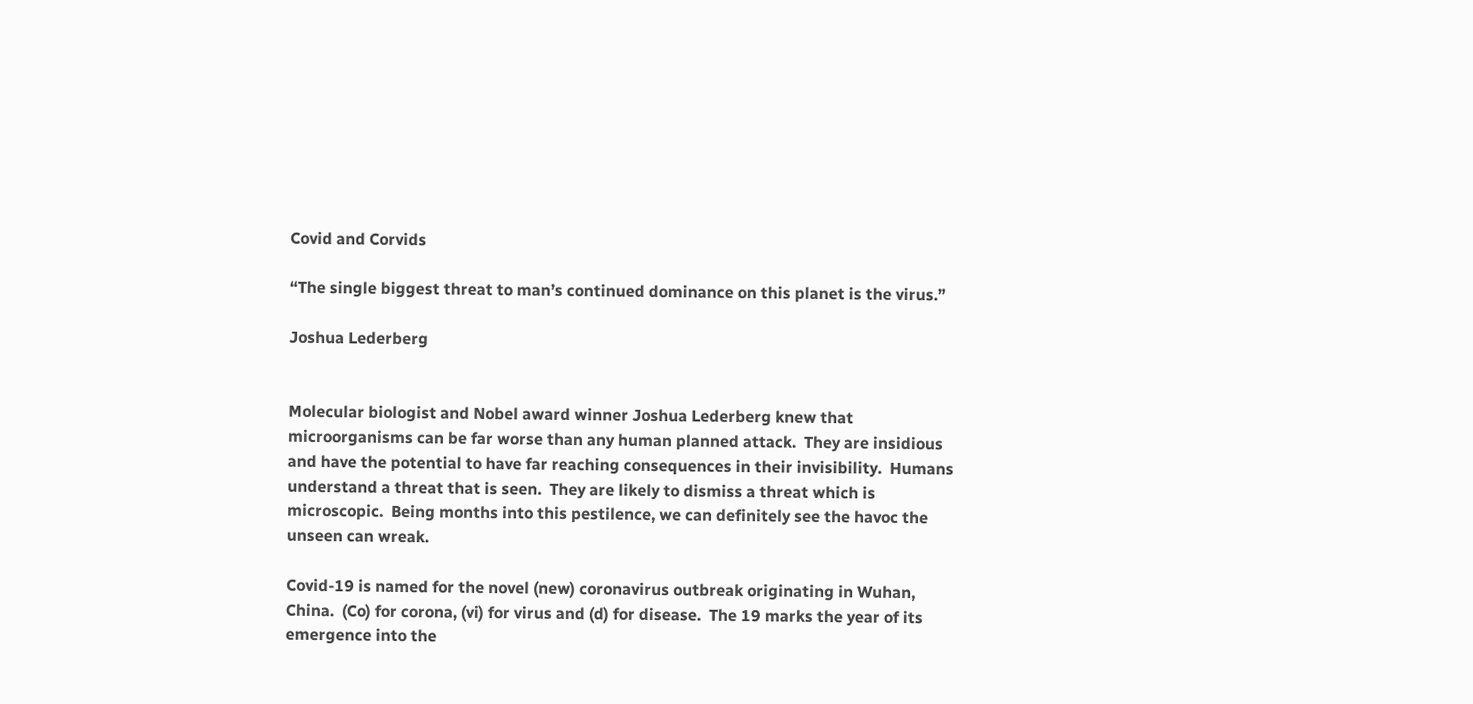Covid and Corvids

“The single biggest threat to man’s continued dominance on this planet is the virus.”

Joshua Lederberg


Molecular biologist and Nobel award winner Joshua Lederberg knew that microorganisms can be far worse than any human planned attack.  They are insidious and have the potential to have far reaching consequences in their invisibility.  Humans understand a threat that is seen.  They are likely to dismiss a threat which is microscopic.  Being months into this pestilence, we can definitely see the havoc the unseen can wreak.

Covid-19 is named for the novel (new) coronavirus outbreak originating in Wuhan, China.  (Co) for corona, (vi) for virus and (d) for disease.  The 19 marks the year of its emergence into the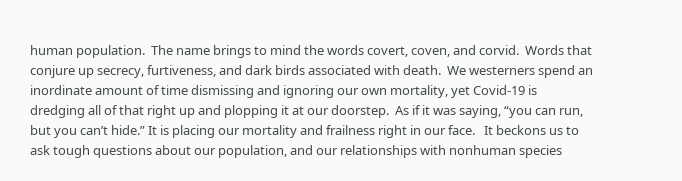human population.  The name brings to mind the words covert, coven, and corvid.  Words that conjure up secrecy, furtiveness, and dark birds associated with death.  We westerners spend an inordinate amount of time dismissing and ignoring our own mortality, yet Covid-19 is dredging all of that right up and plopping it at our doorstep.  As if it was saying, “you can run, but you can’t hide.” It is placing our mortality and frailness right in our face.   It beckons us to ask tough questions about our population, and our relationships with nonhuman species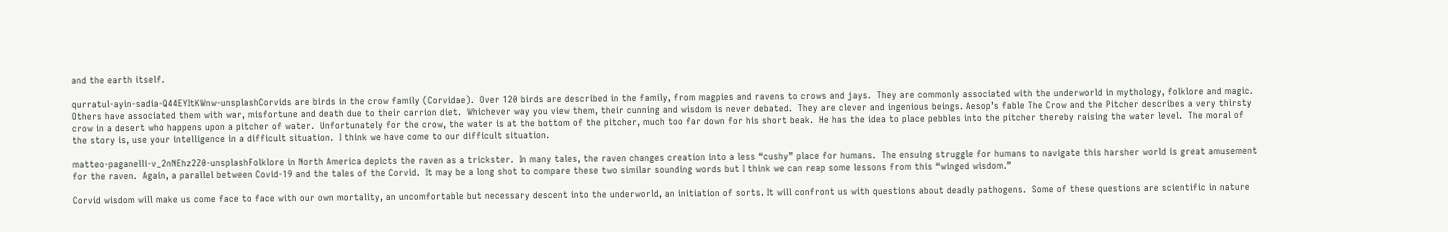and the earth itself.

qurratul-ayin-sadia-Q44EYItKWnw-unsplashCorvids are birds in the crow family (Corvidae).  Over 120 birds are described in the family, from magpies and ravens to crows and jays.  They are commonly associated with the underworld in mythology, folklore and magic.  Others have associated them with war, misfortune and death due to their carrion diet.  Whichever way you view them, their cunning and wisdom is never debated.  They are clever and ingenious beings. Aesop’s fable The Crow and the Pitcher describes a very thirsty crow in a desert who happens upon a pitcher of water.  Unfortunately for the crow, the water is at the bottom of the pitcher, much too far down for his short beak.  He has the idea to place pebbles into the pitcher thereby raising the water level.  The moral of the story is, use your intelligence in a difficult situation.  I think we have come to our difficult situation.

matteo-paganelli-v_2nNEhz2Z0-unsplashFolklore in North America depicts the raven as a trickster.  In many tales, the raven changes creation into a less “cushy” place for humans.  The ensuing struggle for humans to navigate this harsher world is great amusement for the raven.  Again, a parallel between Covid-19 and the tales of the Corvid.  It may be a long shot to compare these two similar sounding words but I think we can reap some lessons from this “winged wisdom.”

Corvid wisdom will make us come face to face with our own mortality, an uncomfortable but necessary descent into the underworld, an initiation of sorts. It will confront us with questions about deadly pathogens.  Some of these questions are scientific in nature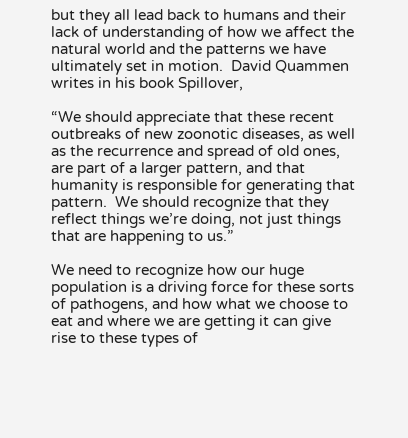but they all lead back to humans and their lack of understanding of how we affect the natural world and the patterns we have ultimately set in motion.  David Quammen writes in his book Spillover,

“We should appreciate that these recent outbreaks of new zoonotic diseases, as well as the recurrence and spread of old ones, are part of a larger pattern, and that humanity is responsible for generating that pattern.  We should recognize that they reflect things we’re doing, not just things that are happening to us.”

We need to recognize how our huge population is a driving force for these sorts of pathogens, and how what we choose to eat and where we are getting it can give rise to these types of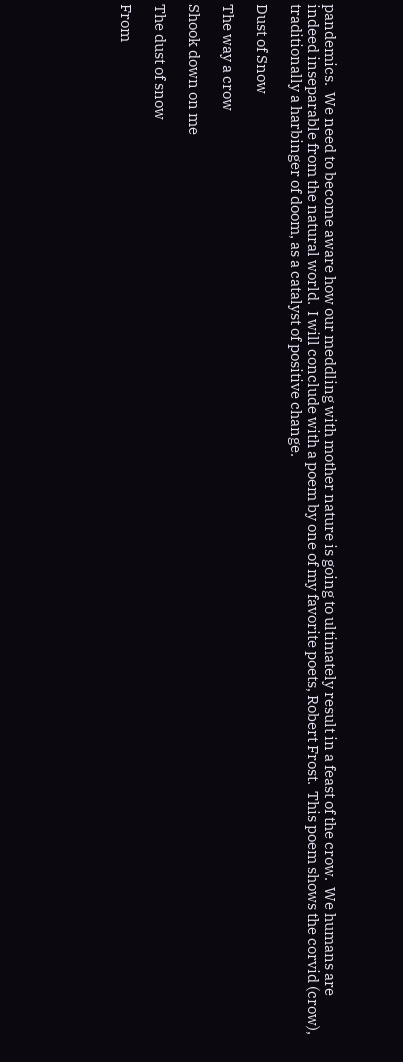pandemics.  We need to become aware how our meddling with mother nature is going to ultimately result in a feast of the crow.  We humans are indeed inseparable from the natural world.  I will conclude with a poem by one of my favorite poets, Robert Frost.  This poem shows the corvid (crow), traditionally a harbinger of doom, as a catalyst of positive change.

Dust of Snow

The way a crow

Shook down on me

The dust of snow

From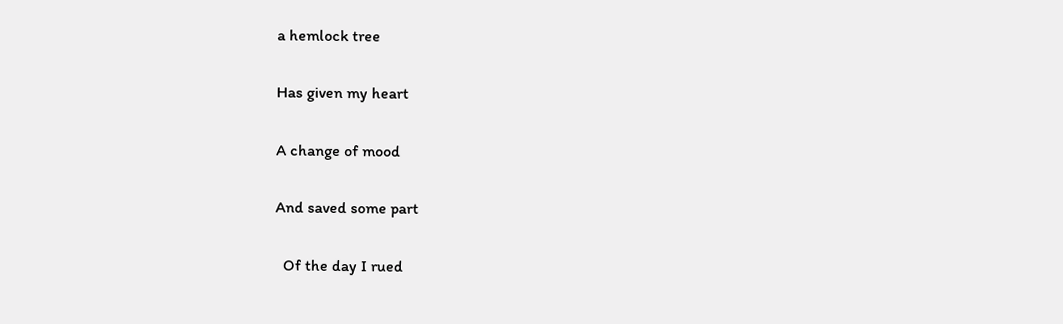a hemlock tree

Has given my heart

A change of mood

And saved some part

  Of the day I rued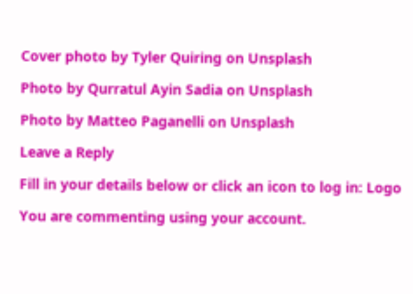Cover photo by Tyler Quiring on Unsplash

Photo by Qurratul Ayin Sadia on Unsplash

Photo by Matteo Paganelli on Unsplash

Leave a Reply

Fill in your details below or click an icon to log in: Logo

You are commenting using your account.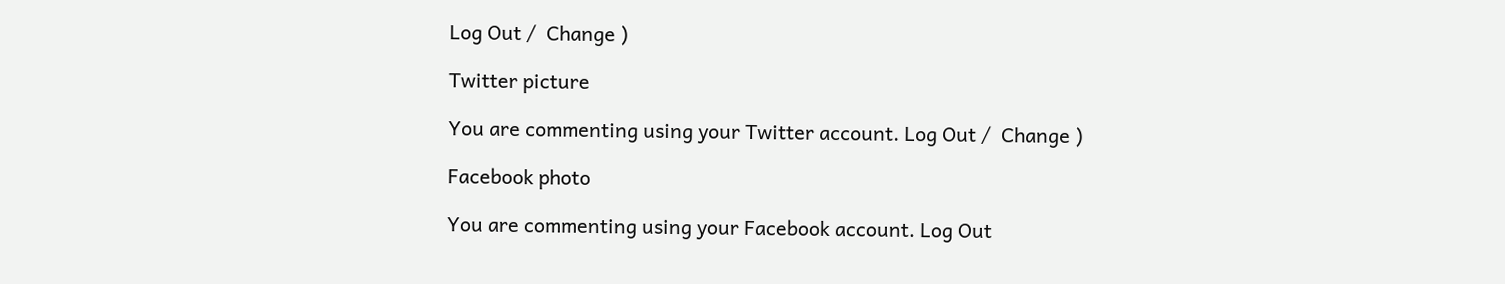Log Out /  Change )

Twitter picture

You are commenting using your Twitter account. Log Out /  Change )

Facebook photo

You are commenting using your Facebook account. Log Out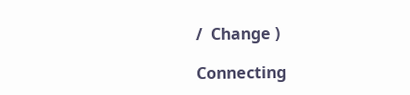/  Change )

Connecting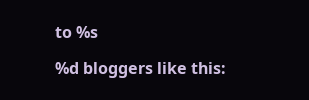to %s

%d bloggers like this: